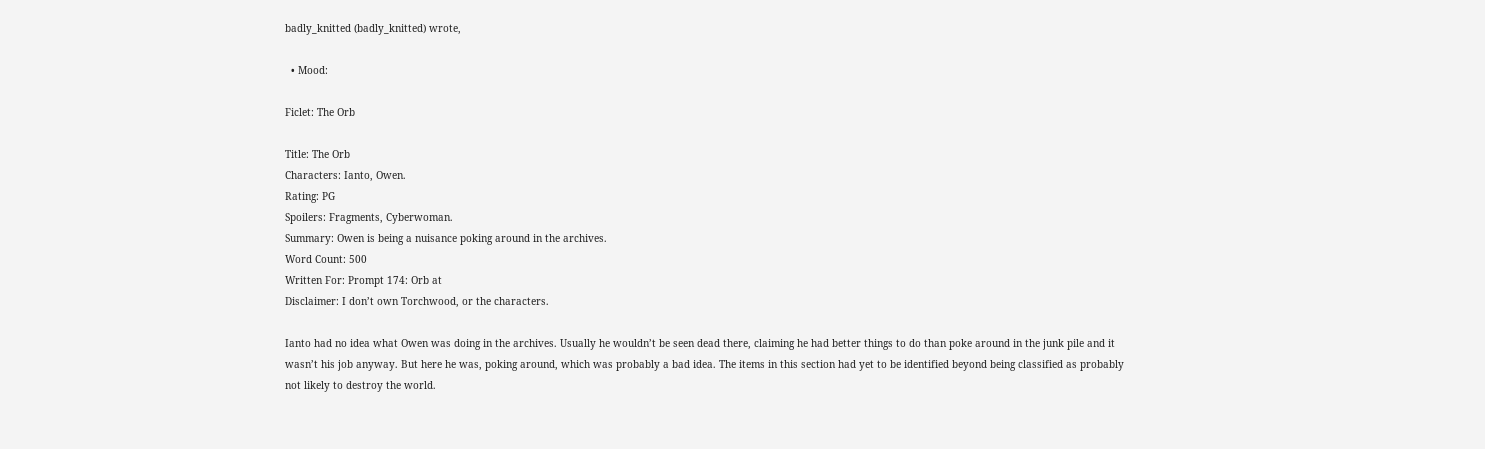badly_knitted (badly_knitted) wrote,

  • Mood:

Ficlet: The Orb

Title: The Orb
Characters: Ianto, Owen.
Rating: PG
Spoilers: Fragments, Cyberwoman.
Summary: Owen is being a nuisance poking around in the archives.
Word Count: 500
Written For: Prompt 174: Orb at
Disclaimer: I don’t own Torchwood, or the characters.

Ianto had no idea what Owen was doing in the archives. Usually he wouldn’t be seen dead there, claiming he had better things to do than poke around in the junk pile and it wasn’t his job anyway. But here he was, poking around, which was probably a bad idea. The items in this section had yet to be identified beyond being classified as probably not likely to destroy the world.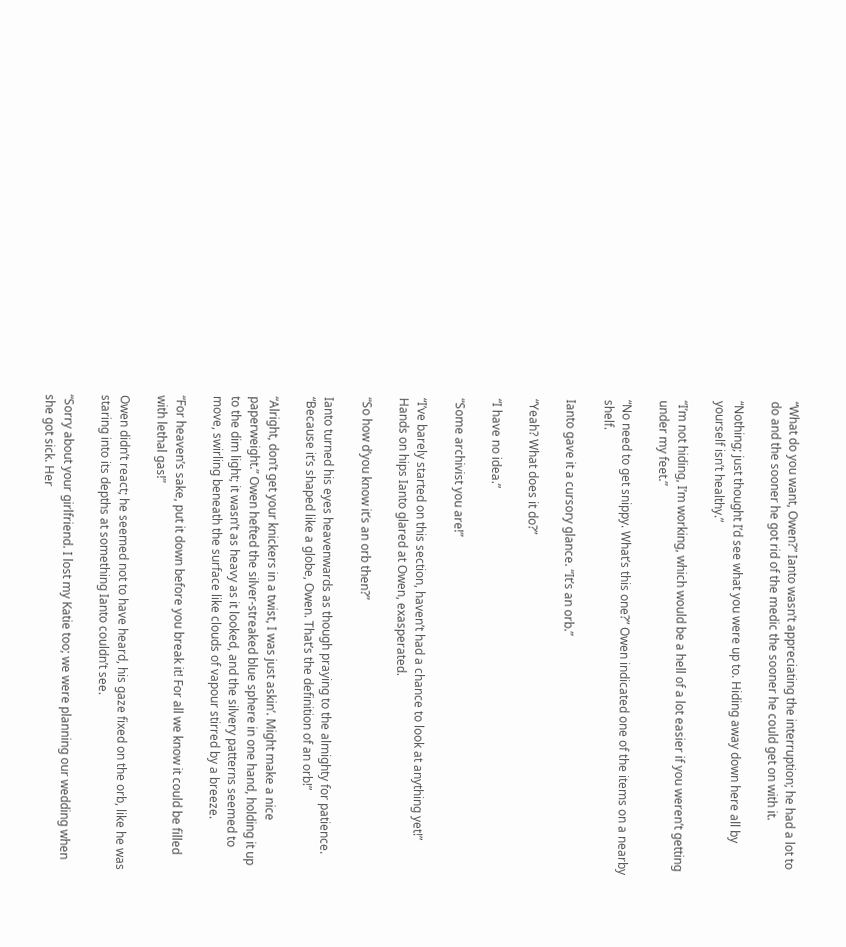“What do you want, Owen?” Ianto wasn’t appreciating the interruption; he had a lot to do and the sooner he got rid of the medic the sooner he could get on with it.

“Nothing; just thought I’d see what you were up to. Hiding away down here all by yourself isn’t healthy.”

“I’m not hiding, I’m working, which would be a hell of a lot easier if you weren’t getting under my feet.”

“No need to get snippy. What’s this one?” Owen indicated one of the items on a nearby shelf.

Ianto gave it a cursory glance. “It’s an orb.”

“Yeah? What does it do?”

“I have no idea.”

“Some archivist you are!”

“I’ve barely started on this section, haven’t had a chance to look at anything yet!” Hands on hips Ianto glared at Owen, exasperated.

“So how d’you know it’s an orb then?”

Ianto turned his eyes heavenwards as though praying to the almighty for patience. “Because it’s shaped like a globe, Owen. That’s the definition of an orb!”

“Alright, don’t get your knickers in a twist, I was just askin’. Might make a nice paperweight.” Owen hefted the silver-streaked blue sphere in one hand, holding it up to the dim light; it wasn’t as heavy as it looked, and the silvery patterns seemed to move, swirling beneath the surface like clouds of vapour stirred by a breeze.

“For heaven’s sake, put it down before you break it! For all we know it could be filled with lethal gas!”

Owen didn’t react; he seemed not to have heard, his gaze fixed on the orb, like he was staring into its depths at something Ianto couldn’t see.

“Sorry about your girlfriend. I lost my Katie too; we were planning our wedding when she got sick. Her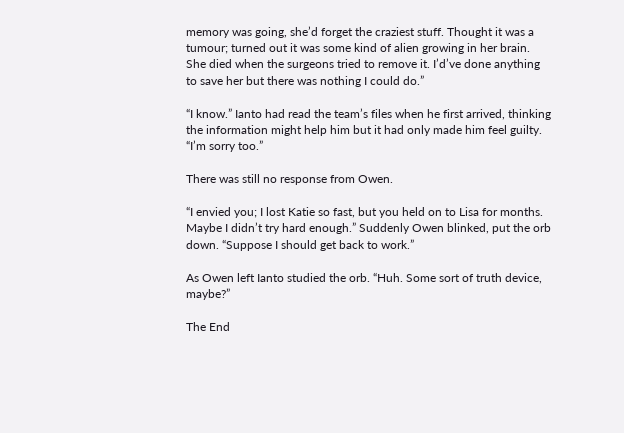memory was going, she’d forget the craziest stuff. Thought it was a tumour; turned out it was some kind of alien growing in her brain. She died when the surgeons tried to remove it. I’d’ve done anything to save her but there was nothing I could do.”

“I know.” Ianto had read the team’s files when he first arrived, thinking the information might help him but it had only made him feel guilty. “I’m sorry too.”

There was still no response from Owen.

“I envied you; I lost Katie so fast, but you held on to Lisa for months. Maybe I didn’t try hard enough.” Suddenly Owen blinked, put the orb down. “Suppose I should get back to work.”

As Owen left Ianto studied the orb. “Huh. Some sort of truth device, maybe?”

The End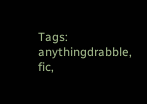Tags: anythingdrabble, fic,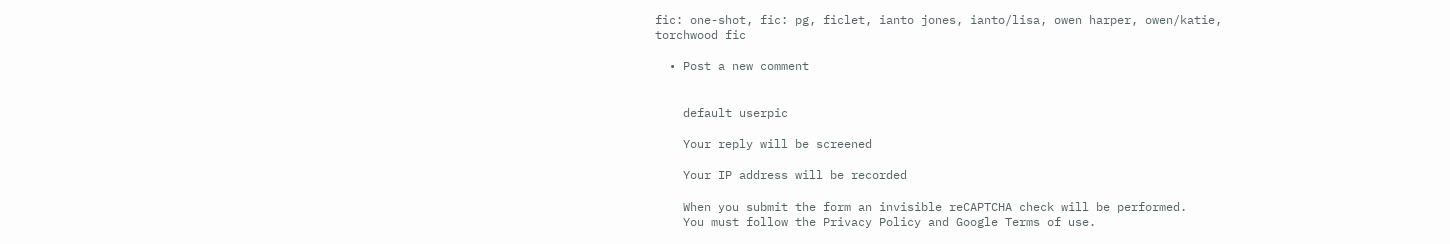fic: one-shot, fic: pg, ficlet, ianto jones, ianto/lisa, owen harper, owen/katie, torchwood fic

  • Post a new comment


    default userpic

    Your reply will be screened

    Your IP address will be recorded

    When you submit the form an invisible reCAPTCHA check will be performed.
    You must follow the Privacy Policy and Google Terms of use.